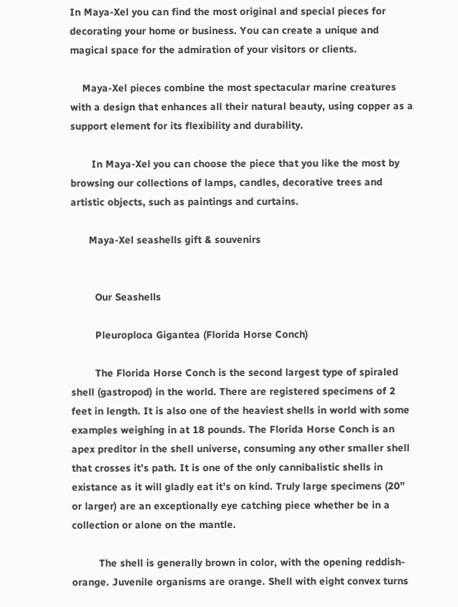In Maya-Xel you can find the most original and special pieces for decorating your home or business. You can create a unique and magical space for the admiration of your visitors or clients.

    Maya-Xel pieces combine the most spectacular marine creatures with a design that enhances all their natural beauty, using copper as a support element for its flexibility and durability.

       In Maya-Xel you can choose the piece that you like the most by browsing our collections of lamps, candles, decorative trees and artistic objects, such as paintings and curtains.

      Maya-Xel seashells gift & souvenirs


        Our Seashells

        Pleuroploca Gigantea (Florida Horse Conch)

        The Florida Horse Conch is the second largest type of spiraled shell (gastropod) in the world. There are registered specimens of 2 feet in length. It is also one of the heaviest shells in world with some examples weighing in at 18 pounds. The Florida Horse Conch is an apex preditor in the shell universe, consuming any other smaller shell that crosses it’s path. It is one of the only cannibalistic shells in existance as it will gladly eat it’s on kind. Truly large specimens (20” or larger) are an exceptionally eye catching piece whether be in a collection or alone on the mantle.

         The shell is generally brown in color, with the opening reddish-orange. Juvenile organisms are orange. Shell with eight convex turns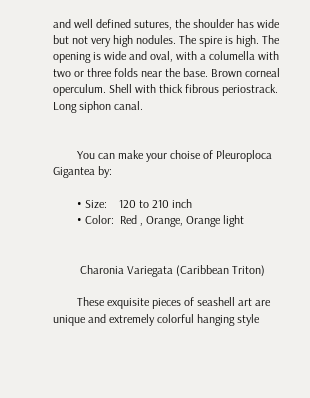and well defined sutures, the shoulder has wide but not very high nodules. The spire is high. The opening is wide and oval, with a columella with two or three folds near the base. Brown corneal operculum. Shell with thick fibrous periostrack. Long siphon canal.


        You can make your choise of Pleuroploca Gigantea by:

        • Size:    120 to 210 inch
        • Color:  Red , Orange, Orange light


         Charonia Variegata (Caribbean Triton)

        These exquisite pieces of seashell art are unique and extremely colorful hanging style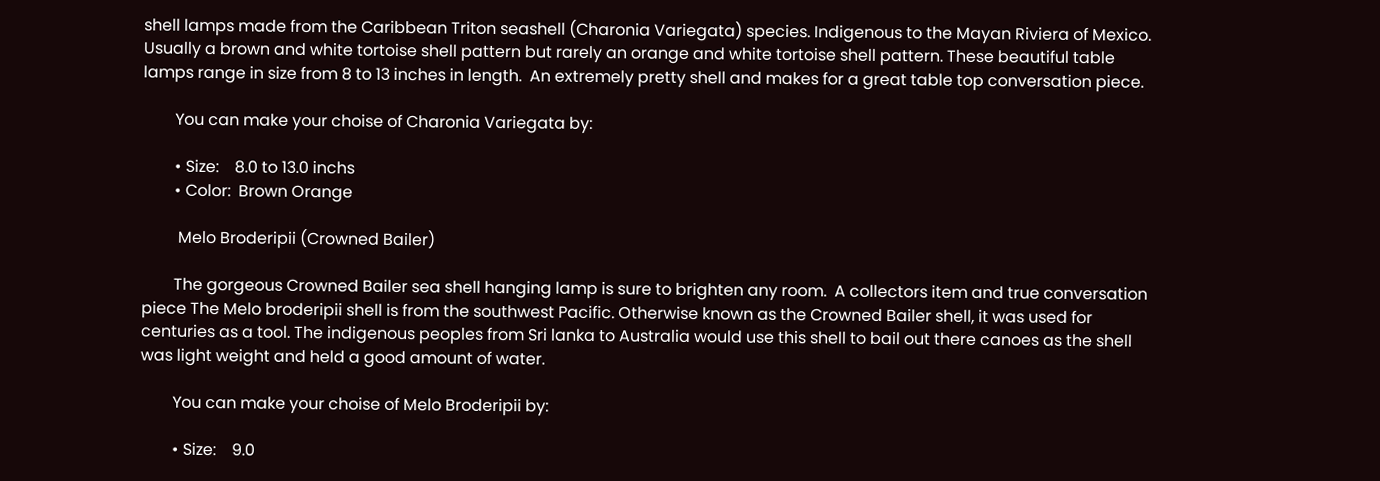shell lamps made from the Caribbean Triton seashell (Charonia Variegata) species. Indigenous to the Mayan Riviera of Mexico. Usually a brown and white tortoise shell pattern but rarely an orange and white tortoise shell pattern. These beautiful table lamps range in size from 8 to 13 inches in length.  An extremely pretty shell and makes for a great table top conversation piece.

        You can make your choise of Charonia Variegata by:

        • Size:    8.0 to 13.0 inchs
        • Color:  Brown Orange

         Melo Broderipii (Crowned Bailer)

        The gorgeous Crowned Bailer sea shell hanging lamp is sure to brighten any room.  A collectors item and true conversation piece The Melo broderipii shell is from the southwest Pacific. Otherwise known as the Crowned Bailer shell, it was used for centuries as a tool. The indigenous peoples from Sri lanka to Australia would use this shell to bail out there canoes as the shell was light weight and held a good amount of water.

        You can make your choise of Melo Broderipii by:

        • Size:    9.0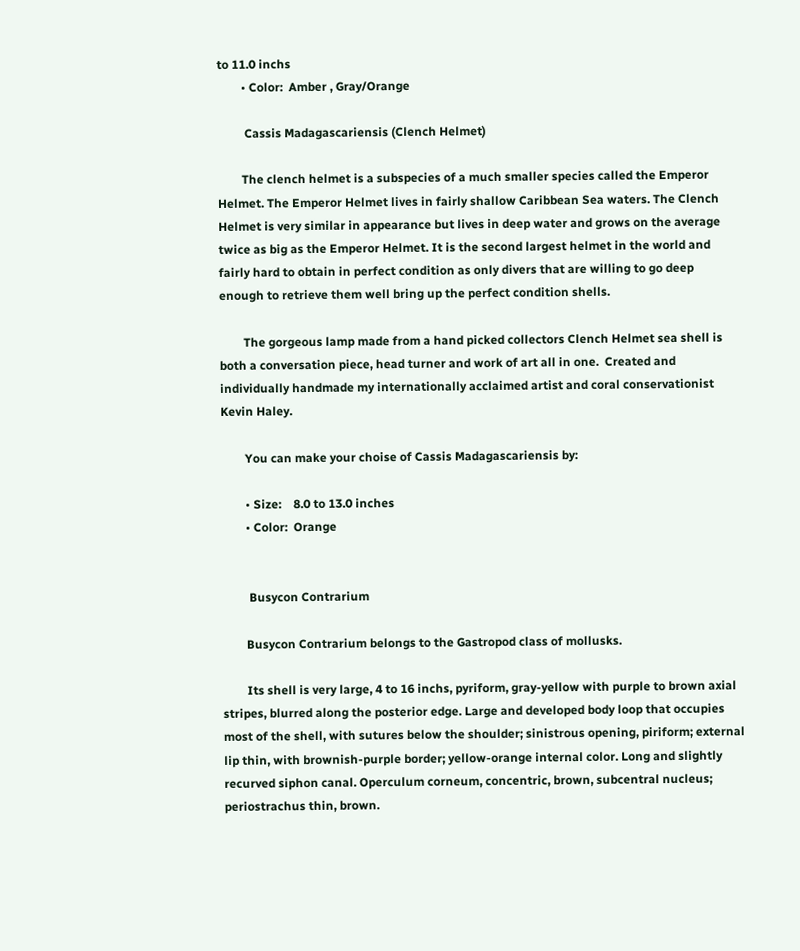to 11.0 inchs
        • Color:  Amber , Gray/Orange

         Cassis Madagascariensis (Clench Helmet)

        The clench helmet is a subspecies of a much smaller species called the Emperor Helmet. The Emperor Helmet lives in fairly shallow Caribbean Sea waters. The Clench Helmet is very similar in appearance but lives in deep water and grows on the average twice as big as the Emperor Helmet. It is the second largest helmet in the world and fairly hard to obtain in perfect condition as only divers that are willing to go deep enough to retrieve them well bring up the perfect condition shells.

        The gorgeous lamp made from a hand picked collectors Clench Helmet sea shell is both a conversation piece, head turner and work of art all in one.  Created and individually handmade my internationally acclaimed artist and coral conservationist Kevin Haley.

        You can make your choise of Cassis Madagascariensis by:

        • Size:    8.0 to 13.0 inches
        • Color:  Orange


         Busycon Contrarium

        Busycon Contrarium belongs to the Gastropod class of mollusks.

        Its shell is very large, 4 to 16 inchs, pyriform, gray-yellow with purple to brown axial stripes, blurred along the posterior edge. Large and developed body loop that occupies most of the shell, with sutures below the shoulder; sinistrous opening, piriform; external lip thin, with brownish-purple border; yellow-orange internal color. Long and slightly recurved siphon canal. Operculum corneum, concentric, brown, subcentral nucleus; periostrachus thin, brown.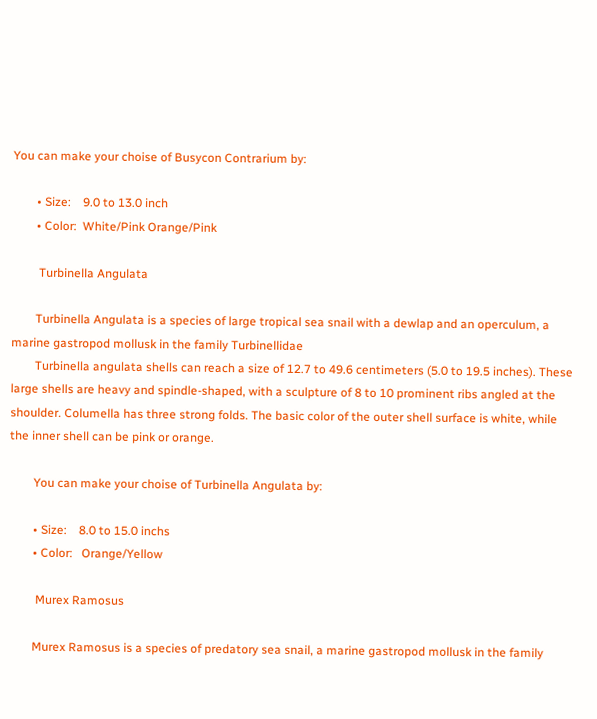You can make your choise of Busycon Contrarium by:

        • Size:    9.0 to 13.0 inch
        • Color:  White/Pink Orange/Pink

         Turbinella Angulata

        Turbinella Angulata is a species of large tropical sea snail with a dewlap and an operculum, a marine gastropod mollusk in the family Turbinellidae
        Turbinella angulata shells can reach a size of 12.7 to 49.6 centimeters (5.0 to 19.5 inches). These large shells are heavy and spindle-shaped, with a sculpture of 8 to 10 prominent ribs angled at the shoulder. Columella has three strong folds. The basic color of the outer shell surface is white, while the inner shell can be pink or orange.

        You can make your choise of Turbinella Angulata by:

        • Size:    8.0 to 15.0 inchs
        • Color:   Orange/Yellow

         Murex Ramosus

        Murex Ramosus is a species of predatory sea snail, a marine gastropod mollusk in the family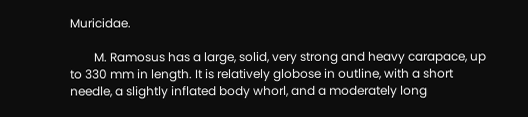Muricidae.

        M. Ramosus has a large, solid, very strong and heavy carapace, up to 330 mm in length. It is relatively globose in outline, with a short needle, a slightly inflated body whorl, and a moderately long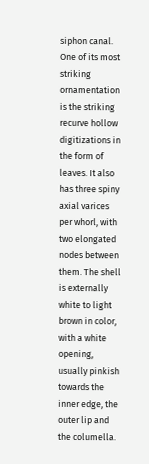siphon canal. One of its most striking ornamentation is the striking recurve hollow digitizations in the form of leaves. It also has three spiny axial varices per whorl, with two elongated nodes between them. The shell is externally white to light brown in color, with a white opening, usually pinkish towards the inner edge, the outer lip and the columella.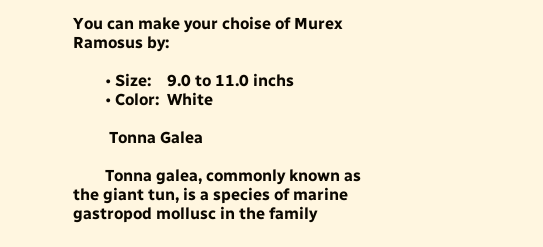You can make your choise of Murex Ramosus by:

        • Size:    9.0 to 11.0 inchs
        • Color:  White

         Tonna Galea

        Tonna galea, commonly known as the giant tun, is a species of marine gastropod mollusc in the family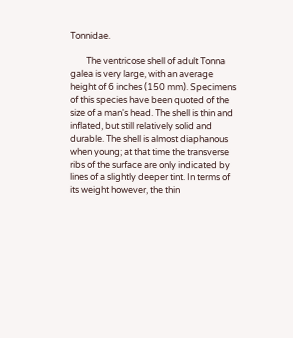Tonnidae.

        The ventricose shell of adult Tonna galea is very large, with an average height of 6 inches (150 mm). Specimens of this species have been quoted of the size of a man's head. The shell is thin and inflated, but still relatively solid and durable. The shell is almost diaphanous when young; at that time the transverse ribs of the surface are only indicated by lines of a slightly deeper tint. In terms of its weight however, the thin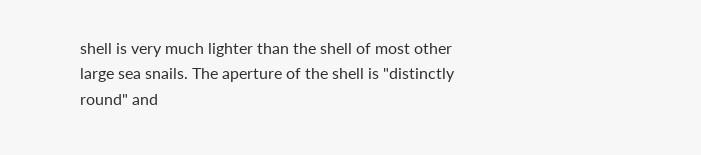shell is very much lighter than the shell of most other large sea snails. The aperture of the shell is "distinctly round" and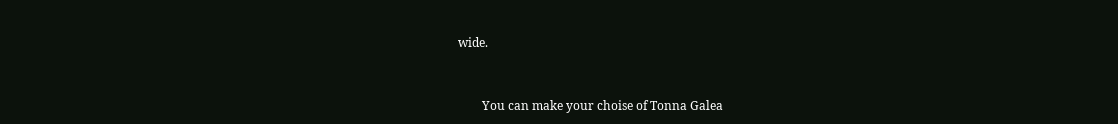wide.


        You can make your choise of Tonna Galea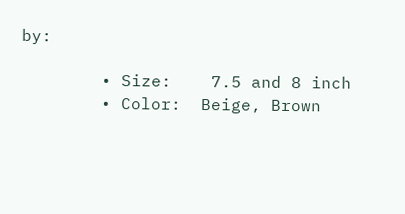by:

        • Size:    7.5 and 8 inch
        • Color:  Beige, Brown